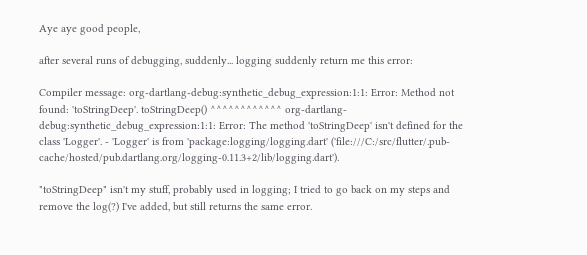Aye aye good people,

after several runs of debugging, suddenly... logging suddenly return me this error:

Compiler message: org-dartlang-debug:synthetic_debug_expression:1:1: Error: Method not found: 'toStringDeep'. toStringDeep() ^^^^^^^^^^^^ org-dartlang-debug:synthetic_debug_expression:1:1: Error: The method 'toStringDeep' isn't defined for the class 'Logger'. - 'Logger' is from 'package:logging/logging.dart' ('file:///C:/src/flutter/.pub-cache/hosted/pub.dartlang.org/logging-0.11.3+2/lib/logging.dart').

"toStringDeep" isn't my stuff, probably used in logging; I tried to go back on my steps and remove the log(?) I've added, but still returns the same error.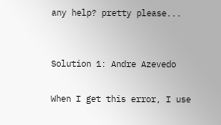any help? pretty please...


Solution 1: Andre Azevedo

When I get this error, I use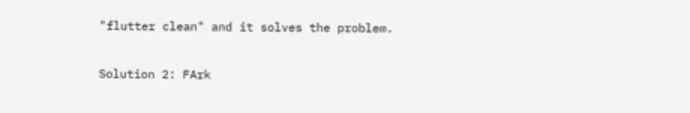"flutter clean" and it solves the problem.

Solution 2: FArk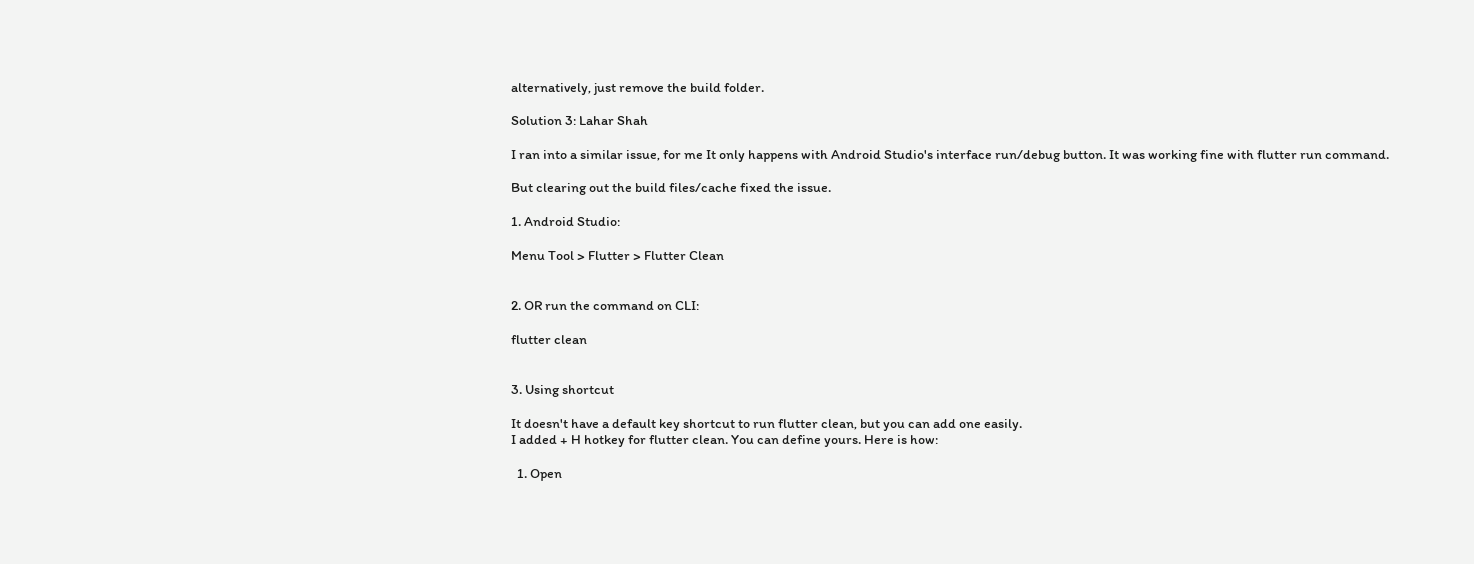alternatively, just remove the build folder.

Solution 3: Lahar Shah

I ran into a similar issue, for me It only happens with Android Studio's interface run/debug button. It was working fine with flutter run command.

But clearing out the build files/cache fixed the issue.

1. Android Studio:

Menu Tool > Flutter > Flutter Clean


2. OR run the command on CLI:

flutter clean


3. Using shortcut

It doesn't have a default key shortcut to run flutter clean, but you can add one easily.
I added + H hotkey for flutter clean. You can define yours. Here is how:

  1. Open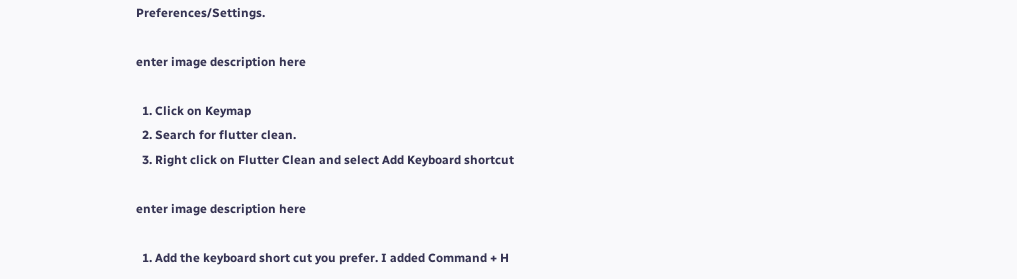Preferences/Settings.

enter image description here

  1. Click on Keymap
  2. Search for flutter clean.
  3. Right click on Flutter Clean and select Add Keyboard shortcut

enter image description here

  1. Add the keyboard short cut you prefer. I added Command + H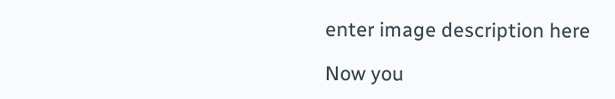enter image description here

Now you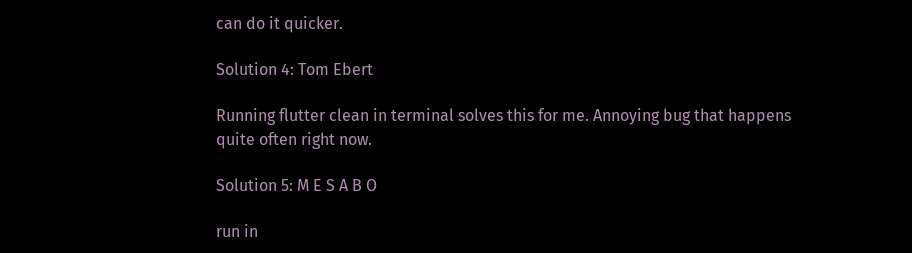can do it quicker.

Solution 4: Tom Ebert

Running flutter clean in terminal solves this for me. Annoying bug that happens quite often right now.

Solution 5: M E S A B O

run in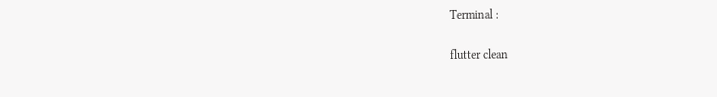Terminal :

flutter clean